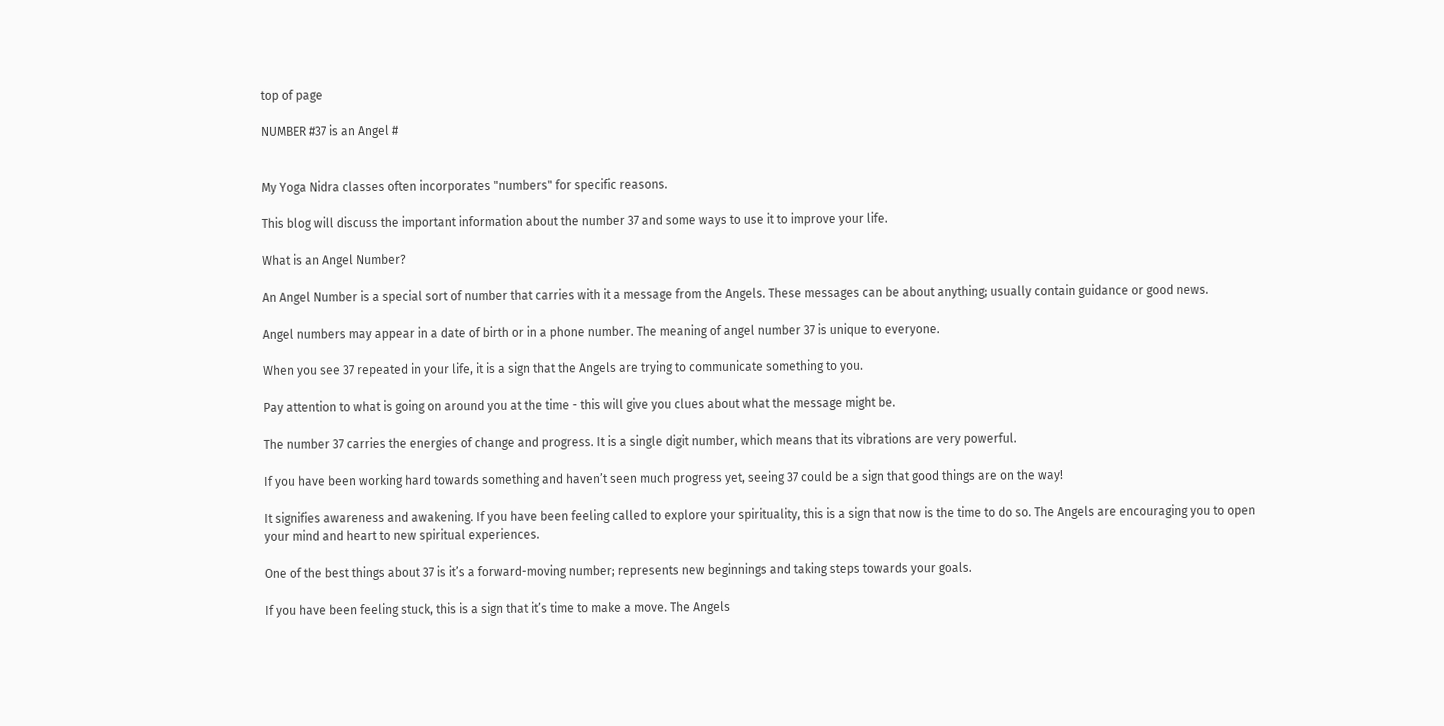top of page

NUMBER #37 is an Angel #


My Yoga Nidra classes often incorporates "numbers" for specific reasons.

This blog will discuss the important information about the number 37 and some ways to use it to improve your life.

What is an Angel Number?

An Angel Number is a special sort of number that carries with it a message from the Angels. These messages can be about anything; usually contain guidance or good news.

Angel numbers may appear in a date of birth or in a phone number. The meaning of angel number 37 is unique to everyone.

When you see 37 repeated in your life, it is a sign that the Angels are trying to communicate something to you.

Pay attention to what is going on around you at the time - this will give you clues about what the message might be.

The number 37 carries the energies of change and progress. It is a single digit number, which means that its vibrations are very powerful.

If you have been working hard towards something and haven’t seen much progress yet, seeing 37 could be a sign that good things are on the way!

It signifies awareness and awakening. If you have been feeling called to explore your spirituality, this is a sign that now is the time to do so. The Angels are encouraging you to open your mind and heart to new spiritual experiences.

One of the best things about 37 is it’s a forward-moving number; represents new beginnings and taking steps towards your goals.

If you have been feeling stuck, this is a sign that it’s time to make a move. The Angels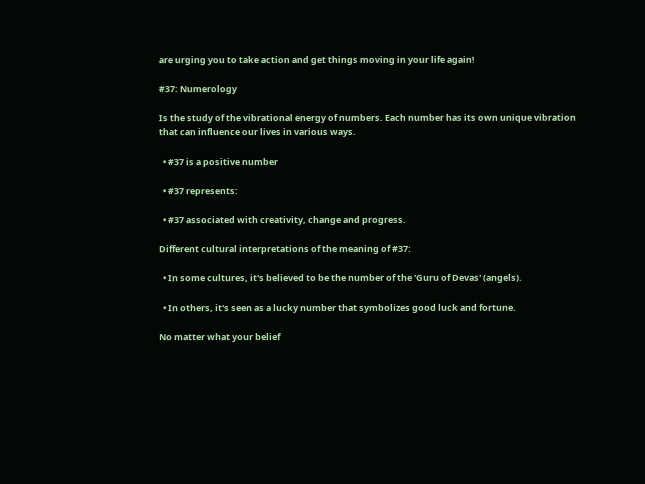are urging you to take action and get things moving in your life again!

#37: Numerology

Is the study of the vibrational energy of numbers. Each number has its own unique vibration that can influence our lives in various ways.

  • #37 is a positive number

  • #37 represents:

  • #37 associated with creativity, change and progress.

Different cultural interpretations of the meaning of #37:

  • In some cultures, it's believed to be the number of the 'Guru of Devas' (angels).

  • In others, it's seen as a lucky number that symbolizes good luck and fortune.

No matter what your belief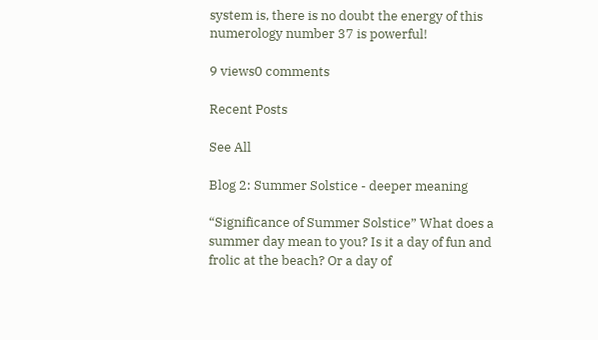system is, there is no doubt the energy of this numerology number 37 is powerful!

9 views0 comments

Recent Posts

See All

Blog 2: Summer Solstice - deeper meaning

“Significance of Summer Solstice” What does a summer day mean to you? Is it a day of fun and frolic at the beach? Or a day of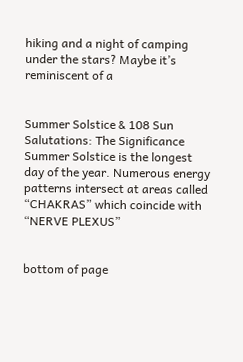hiking and a night of camping under the stars? Maybe it’s reminiscent of a


Summer Solstice & 108 Sun Salutations: The Significance Summer Solstice is the longest day of the year. Numerous energy patterns intersect at areas called “CHAKRAS” which coincide with “NERVE PLEXUS”


bottom of page